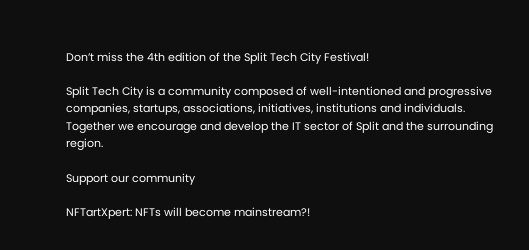Don’t miss the 4th edition of the Split Tech City Festival!

Split Tech City is a community composed of well-intentioned and progressive companies, startups, associations, initiatives, institutions and individuals. Together we encourage and develop the IT sector of Split and the surrounding region.

Support our community

NFTartXpert: NFTs will become mainstream?!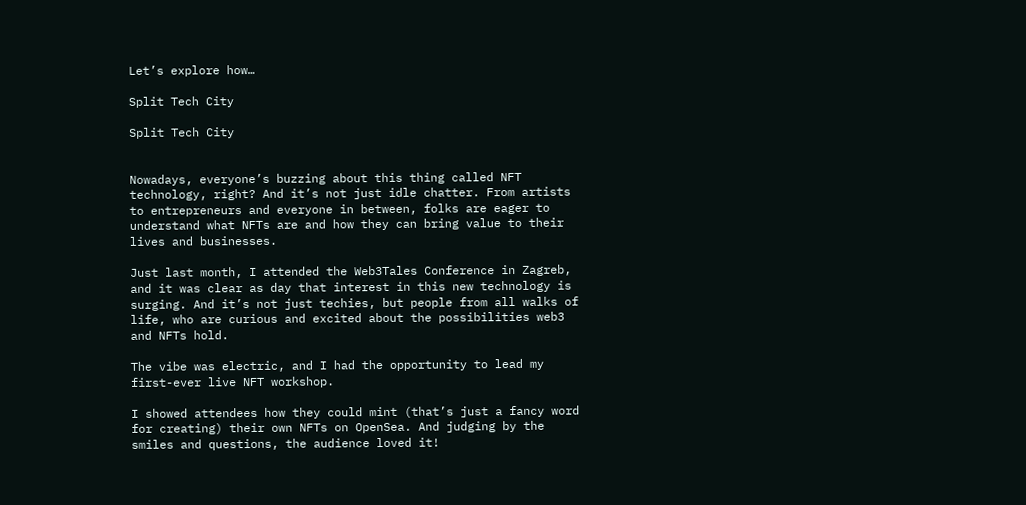Let’s explore how…

Split Tech City

Split Tech City


Nowadays, everyone’s buzzing about this thing called NFT technology, right? And it’s not just idle chatter. From artists to entrepreneurs and everyone in between, folks are eager to understand what NFTs are and how they can bring value to their lives and businesses.

Just last month, I attended the Web3Tales Conference in Zagreb, and it was clear as day that interest in this new technology is surging. And it’s not just techies, but people from all walks of life, who are curious and excited about the possibilities web3 and NFTs hold.

The vibe was electric, and I had the opportunity to lead my first-ever live NFT workshop.

I showed attendees how they could mint (that’s just a fancy word for creating) their own NFTs on OpenSea. And judging by the smiles and questions, the audience loved it!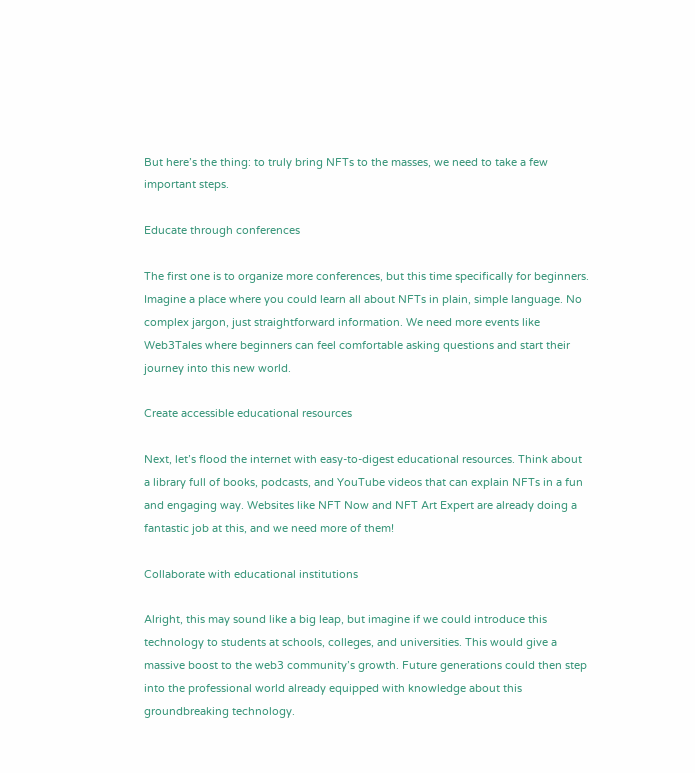But here’s the thing: to truly bring NFTs to the masses, we need to take a few important steps.

Educate through conferences

The first one is to organize more conferences, but this time specifically for beginners. Imagine a place where you could learn all about NFTs in plain, simple language. No complex jargon, just straightforward information. We need more events like Web3Tales where beginners can feel comfortable asking questions and start their journey into this new world.

Create accessible educational resources

Next, let’s flood the internet with easy-to-digest educational resources. Think about a library full of books, podcasts, and YouTube videos that can explain NFTs in a fun and engaging way. Websites like NFT Now and NFT Art Expert are already doing a fantastic job at this, and we need more of them!

Collaborate with educational institutions

Alright, this may sound like a big leap, but imagine if we could introduce this technology to students at schools, colleges, and universities. This would give a massive boost to the web3 community’s growth. Future generations could then step into the professional world already equipped with knowledge about this groundbreaking technology.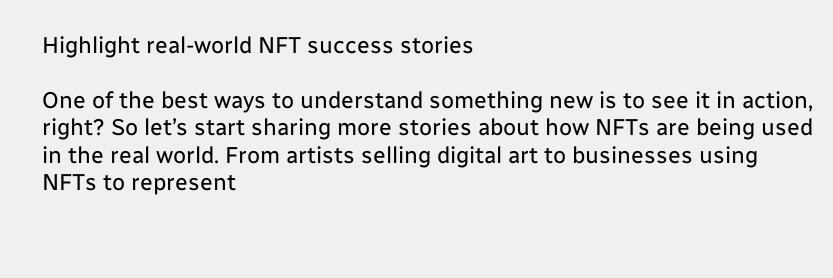Highlight real-world NFT success stories

One of the best ways to understand something new is to see it in action, right? So let’s start sharing more stories about how NFTs are being used in the real world. From artists selling digital art to businesses using NFTs to represent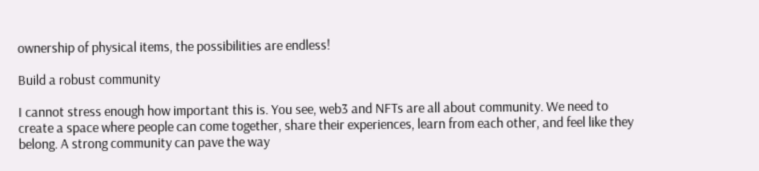ownership of physical items, the possibilities are endless!

Build a robust community

I cannot stress enough how important this is. You see, web3 and NFTs are all about community. We need to create a space where people can come together, share their experiences, learn from each other, and feel like they belong. A strong community can pave the way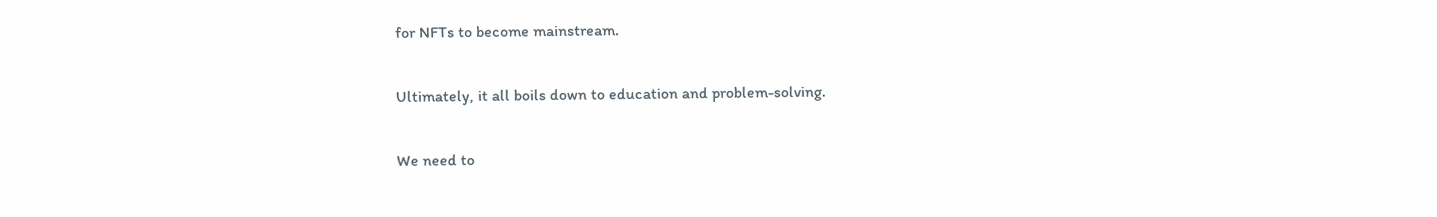for NFTs to become mainstream.

Ultimately, it all boils down to education and problem-solving.

We need to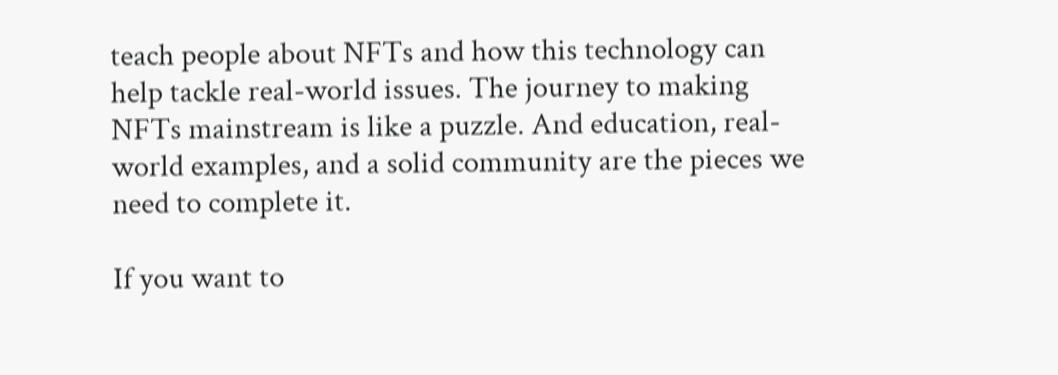teach people about NFTs and how this technology can help tackle real-world issues. The journey to making NFTs mainstream is like a puzzle. And education, real-world examples, and a solid community are the pieces we need to complete it.

If you want to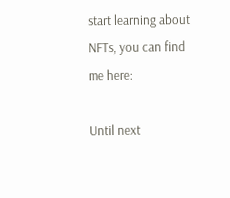start learning about NFTs, you can find me here:

Until next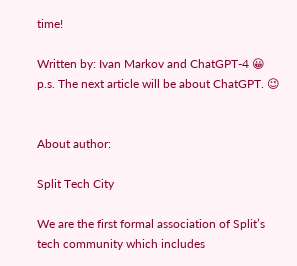time!

Written by: Ivan Markov and ChatGPT-4 😀
p.s. The next article will be about ChatGPT. 😉


About author:

Split Tech City

We are the first formal association of Split’s tech community which includes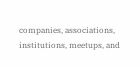companies, associations, institutions, meetups, and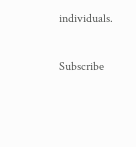individuals.

Subscribe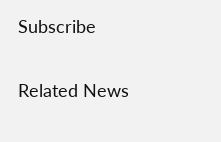Subscribe

Related News